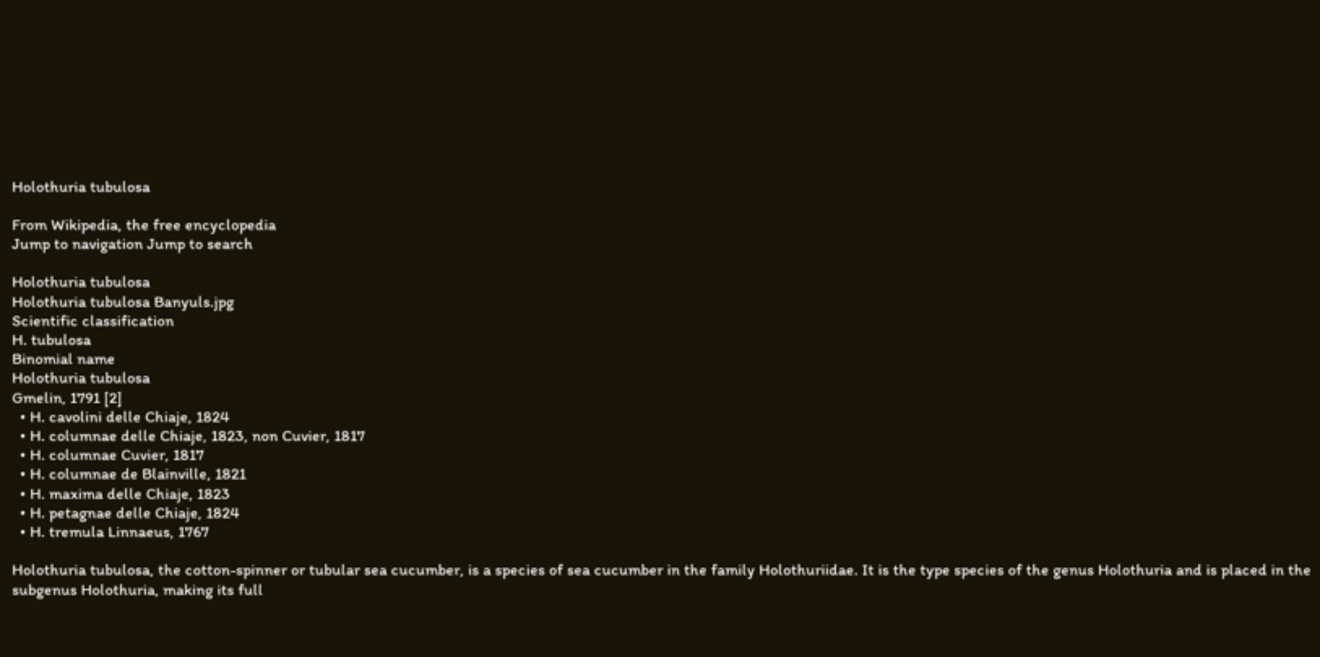Holothuria tubulosa

From Wikipedia, the free encyclopedia
Jump to navigation Jump to search

Holothuria tubulosa
Holothuria tubulosa Banyuls.jpg
Scientific classification
H. tubulosa
Binomial name
Holothuria tubulosa
Gmelin, 1791 [2]
  • H. cavolini delle Chiaje, 1824
  • H. columnae delle Chiaje, 1823, non Cuvier, 1817
  • H. columnae Cuvier, 1817
  • H. columnae de Blainville, 1821
  • H. maxima delle Chiaje, 1823
  • H. petagnae delle Chiaje, 1824
  • H. tremula Linnaeus, 1767

Holothuria tubulosa, the cotton-spinner or tubular sea cucumber, is a species of sea cucumber in the family Holothuriidae. It is the type species of the genus Holothuria and is placed in the subgenus Holothuria, making its full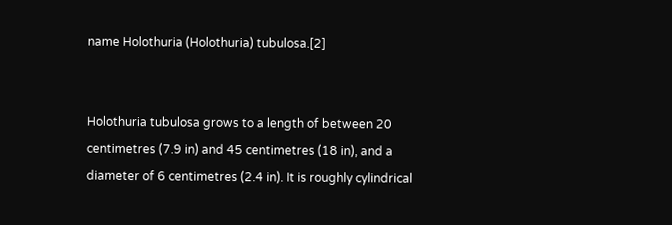name Holothuria (Holothuria) tubulosa.[2]


Holothuria tubulosa grows to a length of between 20 centimetres (7.9 in) and 45 centimetres (18 in), and a diameter of 6 centimetres (2.4 in). It is roughly cylindrical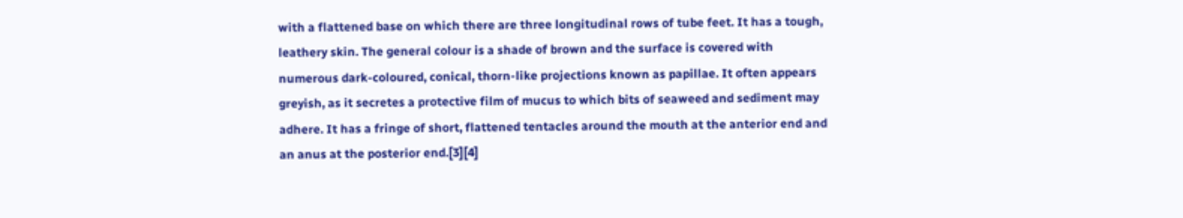with a flattened base on which there are three longitudinal rows of tube feet. It has a tough, leathery skin. The general colour is a shade of brown and the surface is covered with numerous dark-coloured, conical, thorn-like projections known as papillae. It often appears greyish, as it secretes a protective film of mucus to which bits of seaweed and sediment may adhere. It has a fringe of short, flattened tentacles around the mouth at the anterior end and an anus at the posterior end.[3][4]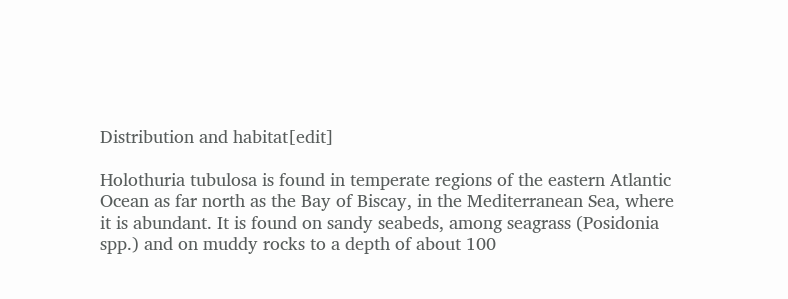Distribution and habitat[edit]

Holothuria tubulosa is found in temperate regions of the eastern Atlantic Ocean as far north as the Bay of Biscay, in the Mediterranean Sea, where it is abundant. It is found on sandy seabeds, among seagrass (Posidonia spp.) and on muddy rocks to a depth of about 100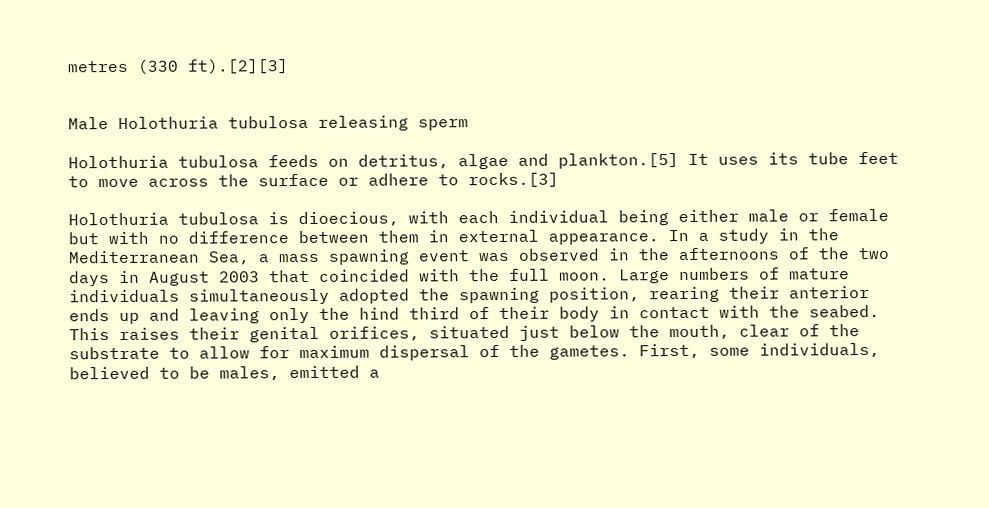metres (330 ft).[2][3]


Male Holothuria tubulosa releasing sperm

Holothuria tubulosa feeds on detritus, algae and plankton.[5] It uses its tube feet to move across the surface or adhere to rocks.[3]

Holothuria tubulosa is dioecious, with each individual being either male or female but with no difference between them in external appearance. In a study in the Mediterranean Sea, a mass spawning event was observed in the afternoons of the two days in August 2003 that coincided with the full moon. Large numbers of mature individuals simultaneously adopted the spawning position, rearing their anterior ends up and leaving only the hind third of their body in contact with the seabed. This raises their genital orifices, situated just below the mouth, clear of the substrate to allow for maximum dispersal of the gametes. First, some individuals, believed to be males, emitted a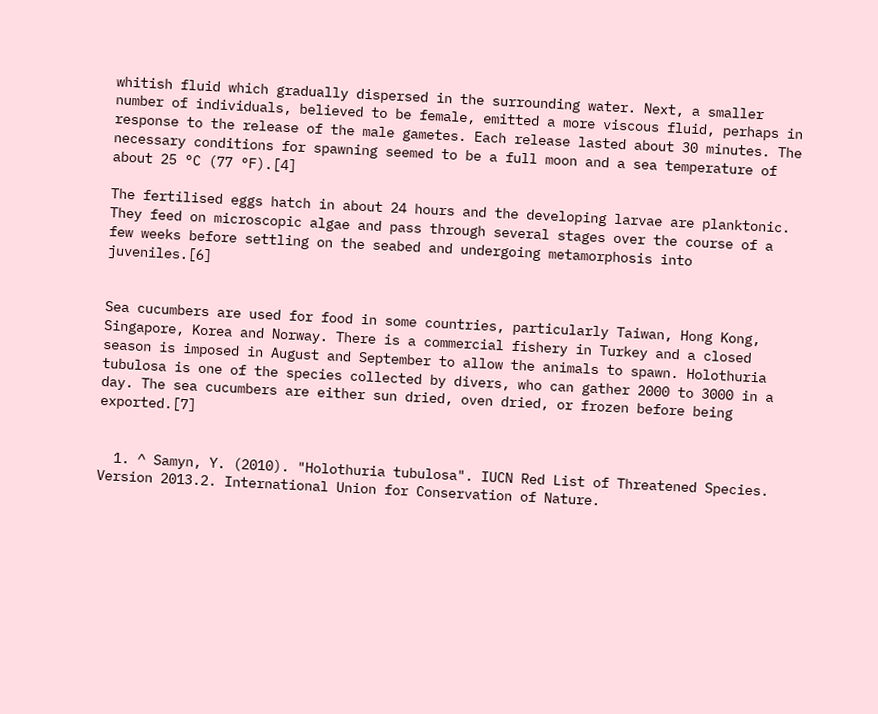whitish fluid which gradually dispersed in the surrounding water. Next, a smaller number of individuals, believed to be female, emitted a more viscous fluid, perhaps in response to the release of the male gametes. Each release lasted about 30 minutes. The necessary conditions for spawning seemed to be a full moon and a sea temperature of about 25 °C (77 °F).[4]

The fertilised eggs hatch in about 24 hours and the developing larvae are planktonic. They feed on microscopic algae and pass through several stages over the course of a few weeks before settling on the seabed and undergoing metamorphosis into juveniles.[6]


Sea cucumbers are used for food in some countries, particularly Taiwan, Hong Kong, Singapore, Korea and Norway. There is a commercial fishery in Turkey and a closed season is imposed in August and September to allow the animals to spawn. Holothuria tubulosa is one of the species collected by divers, who can gather 2000 to 3000 in a day. The sea cucumbers are either sun dried, oven dried, or frozen before being exported.[7]


  1. ^ Samyn, Y. (2010). "Holothuria tubulosa". IUCN Red List of Threatened Species. Version 2013.2. International Union for Conservation of Nature.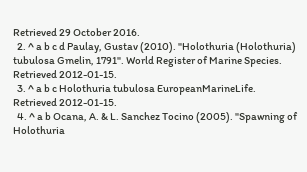Retrieved 29 October 2016.
  2. ^ a b c d Paulay, Gustav (2010). "Holothuria (Holothuria) tubulosa Gmelin, 1791". World Register of Marine Species. Retrieved 2012-01-15.
  3. ^ a b c Holothuria tubulosa EuropeanMarineLife. Retrieved 2012-01-15.
  4. ^ a b Ocana, A. & L. Sanchez Tocino (2005). "Spawning of Holothuria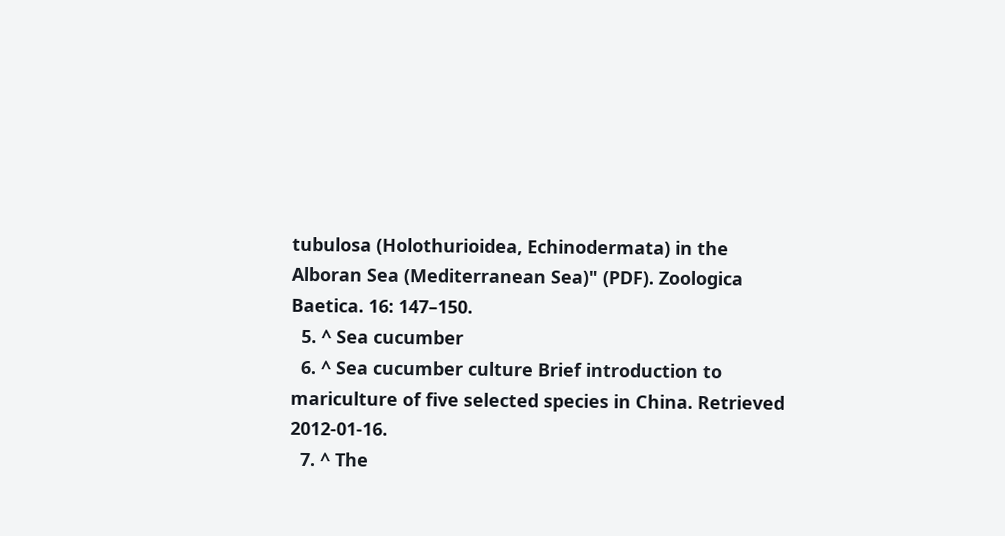tubulosa (Holothurioidea, Echinodermata) in the Alboran Sea (Mediterranean Sea)" (PDF). Zoologica Baetica. 16: 147–150.
  5. ^ Sea cucumber
  6. ^ Sea cucumber culture Brief introduction to mariculture of five selected species in China. Retrieved 2012-01-16.
  7. ^ The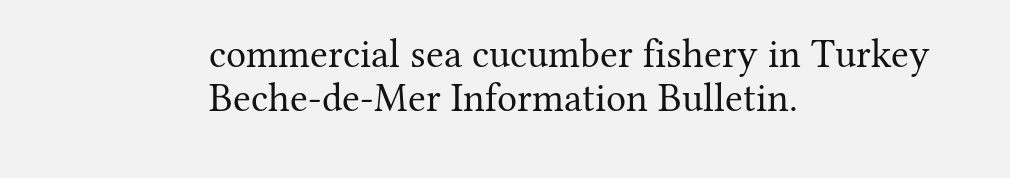commercial sea cucumber fishery in Turkey Beche-de-Mer Information Bulletin.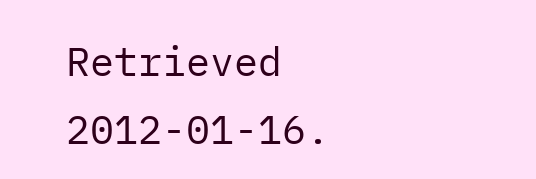Retrieved 2012-01-16.